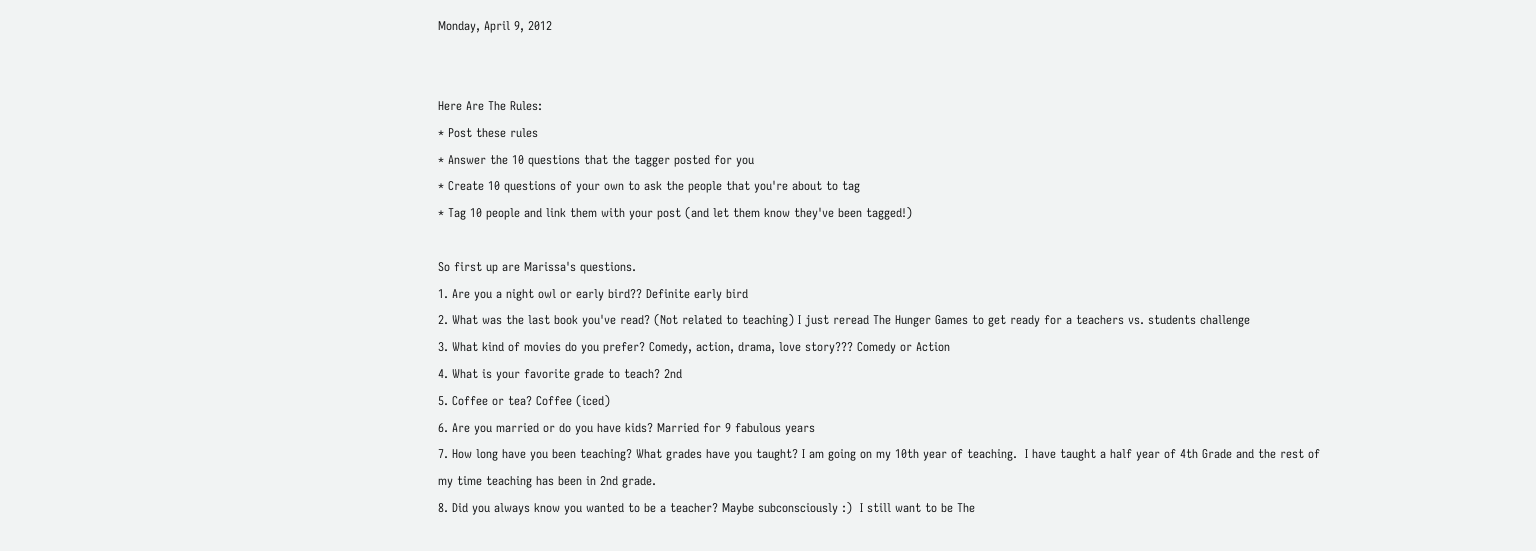Monday, April 9, 2012


Here Are The Rules:
* Post these rules
* Answer the 10 questions that the tagger posted for you
* Create 10 questions of your own to ask the people that you're about to tag
* Tag 10 people and link them with your post (and let them know they've been tagged!)

So first up are Marissa's questions.
1. Are you a night owl or early bird?? Definite early bird
2. What was the last book you've read? (Not related to teaching) I just reread The Hunger Games to get ready for a teachers vs. students challenge
3. What kind of movies do you prefer? Comedy, action, drama, love story??? Comedy or Action
4. What is your favorite grade to teach? 2nd
5. Coffee or tea? Coffee (iced)
6. Are you married or do you have kids? Married for 9 fabulous years
7. How long have you been teaching? What grades have you taught? I am going on my 10th year of teaching.  I have taught a half year of 4th Grade and the rest of my time teaching has been in 2nd grade.
8. Did you always know you wanted to be a teacher? Maybe subconsciously :)  I still want to be The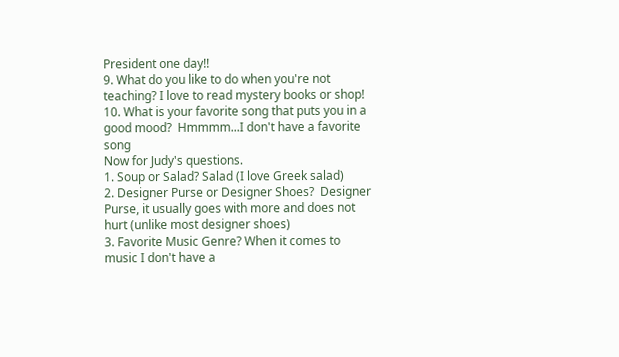President one day!!
9. What do you like to do when you're not teaching? I love to read mystery books or shop!
10. What is your favorite song that puts you in a good mood?  Hmmmm...I don't have a favorite song
Now for Judy's questions.
1. Soup or Salad? Salad (I love Greek salad)
2. Designer Purse or Designer Shoes?  Designer Purse, it usually goes with more and does not hurt (unlike most designer shoes)
3. Favorite Music Genre? When it comes to music I don't have a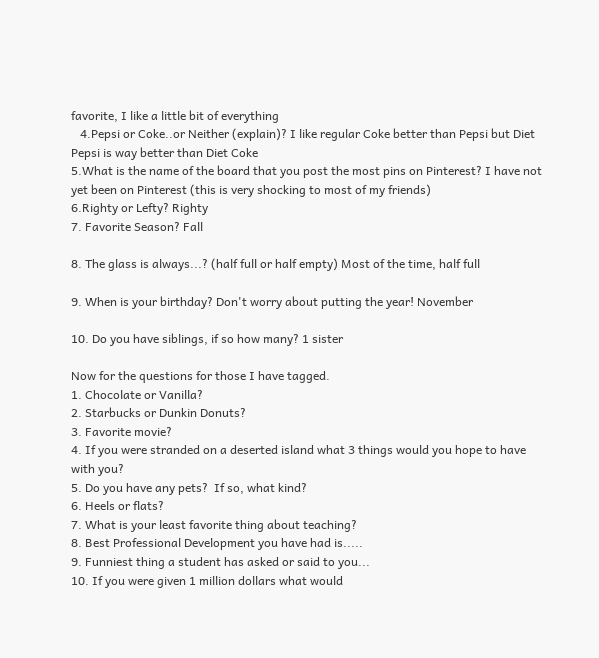favorite, I like a little bit of everything
   4.Pepsi or Coke..or Neither (explain)? I like regular Coke better than Pepsi but Diet Pepsi is way better than Diet Coke
5.What is the name of the board that you post the most pins on Pinterest? I have not yet been on Pinterest (this is very shocking to most of my friends)
6.Righty or Lefty? Righty
7. Favorite Season? Fall

8. The glass is always...? (half full or half empty) Most of the time, half full

9. When is your birthday? Don't worry about putting the year! November

10. Do you have siblings, if so how many? 1 sister

Now for the questions for those I have tagged.
1. Chocolate or Vanilla?
2. Starbucks or Dunkin Donuts?
3. Favorite movie?
4. If you were stranded on a deserted island what 3 things would you hope to have with you?
5. Do you have any pets?  If so, what kind?
6. Heels or flats?
7. What is your least favorite thing about teaching?
8. Best Professional Development you have had is.....
9. Funniest thing a student has asked or said to you...
10. If you were given 1 million dollars what would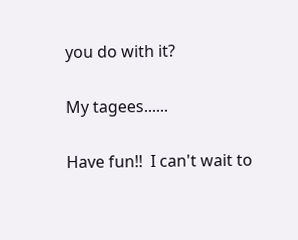you do with it?

My tagees......

Have fun!!  I can't wait to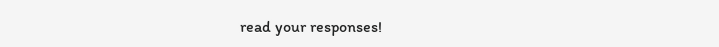read your responses!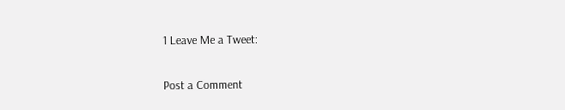1 Leave Me a Tweet:

Post a Comment